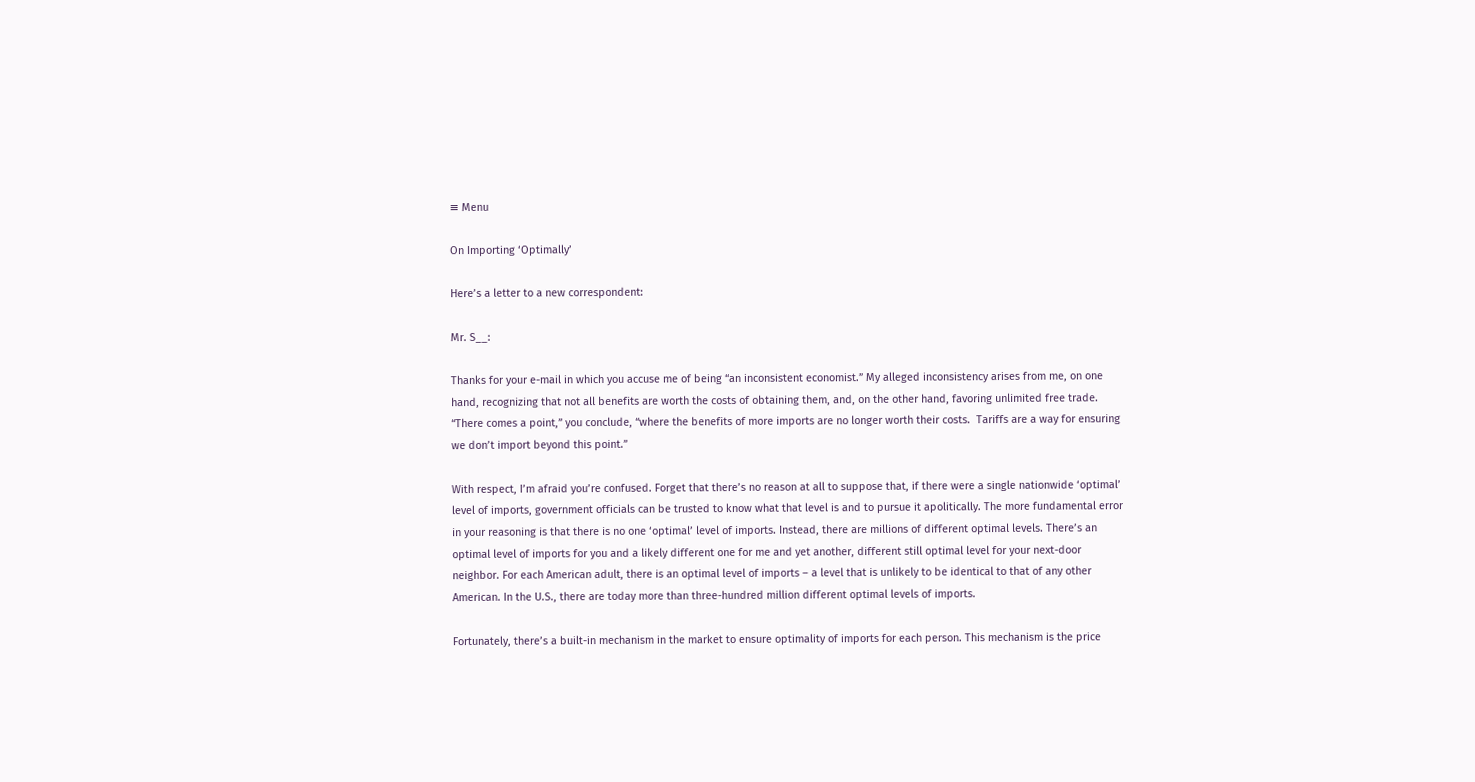≡ Menu

On Importing ‘Optimally’

Here’s a letter to a new correspondent:

Mr. S__:

Thanks for your e-mail in which you accuse me of being “an inconsistent economist.” My alleged inconsistency arises from me, on one hand, recognizing that not all benefits are worth the costs of obtaining them, and, on the other hand, favoring unlimited free trade. “There comes a point,” you conclude, “where the benefits of more imports are no longer worth their costs.  Tariffs are a way for ensuring we don’t import beyond this point.”

With respect, I’m afraid you’re confused. Forget that there’s no reason at all to suppose that, if there were a single nationwide ‘optimal’ level of imports, government officials can be trusted to know what that level is and to pursue it apolitically. The more fundamental error in your reasoning is that there is no one ‘optimal’ level of imports. Instead, there are millions of different optimal levels. There’s an optimal level of imports for you and a likely different one for me and yet another, different still optimal level for your next-door neighbor. For each American adult, there is an optimal level of imports – a level that is unlikely to be identical to that of any other American. In the U.S., there are today more than three-hundred million different optimal levels of imports.

Fortunately, there’s a built-in mechanism in the market to ensure optimality of imports for each person. This mechanism is the price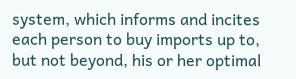system, which informs and incites each person to buy imports up to, but not beyond, his or her optimal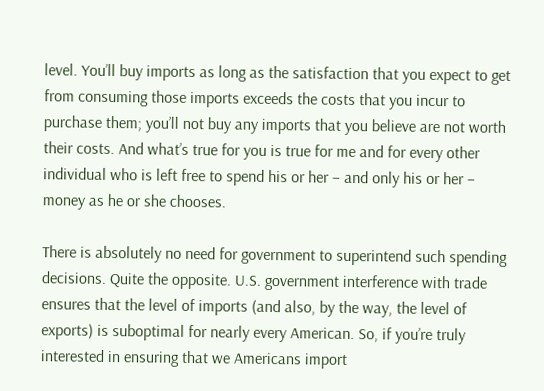level. You’ll buy imports as long as the satisfaction that you expect to get from consuming those imports exceeds the costs that you incur to purchase them; you’ll not buy any imports that you believe are not worth their costs. And what’s true for you is true for me and for every other individual who is left free to spend his or her – and only his or her – money as he or she chooses.

There is absolutely no need for government to superintend such spending decisions. Quite the opposite. U.S. government interference with trade ensures that the level of imports (and also, by the way, the level of exports) is suboptimal for nearly every American. So, if you’re truly interested in ensuring that we Americans import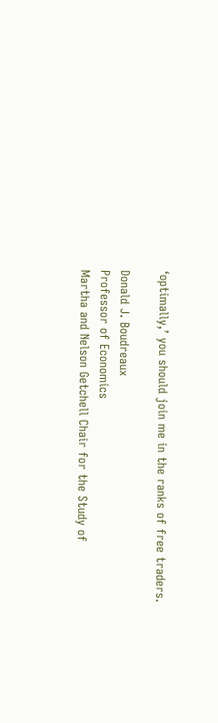‘optimally,’ you should join me in the ranks of free traders.

Donald J. Boudreaux
Professor of Economics
Martha and Nelson Getchell Chair for the Study of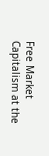Free Market Capitalism at the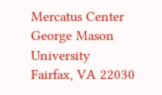Mercatus Center
George Mason University
Fairfax, VA 22030